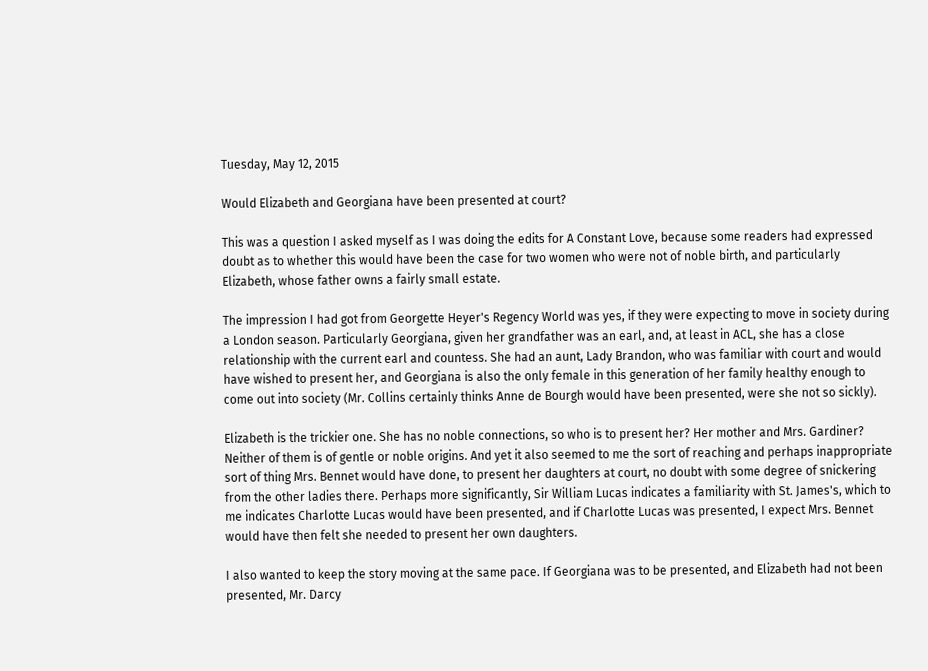Tuesday, May 12, 2015

Would Elizabeth and Georgiana have been presented at court?

This was a question I asked myself as I was doing the edits for A Constant Love, because some readers had expressed doubt as to whether this would have been the case for two women who were not of noble birth, and particularly Elizabeth, whose father owns a fairly small estate.

The impression I had got from Georgette Heyer's Regency World was yes, if they were expecting to move in society during a London season. Particularly Georgiana, given her grandfather was an earl, and, at least in ACL, she has a close relationship with the current earl and countess. She had an aunt, Lady Brandon, who was familiar with court and would have wished to present her, and Georgiana is also the only female in this generation of her family healthy enough to come out into society (Mr. Collins certainly thinks Anne de Bourgh would have been presented, were she not so sickly).

Elizabeth is the trickier one. She has no noble connections, so who is to present her? Her mother and Mrs. Gardiner? Neither of them is of gentle or noble origins. And yet it also seemed to me the sort of reaching and perhaps inappropriate sort of thing Mrs. Bennet would have done, to present her daughters at court, no doubt with some degree of snickering from the other ladies there. Perhaps more significantly, Sir William Lucas indicates a familiarity with St. James's, which to me indicates Charlotte Lucas would have been presented, and if Charlotte Lucas was presented, I expect Mrs. Bennet would have then felt she needed to present her own daughters.

I also wanted to keep the story moving at the same pace. If Georgiana was to be presented, and Elizabeth had not been presented, Mr. Darcy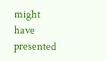might have presented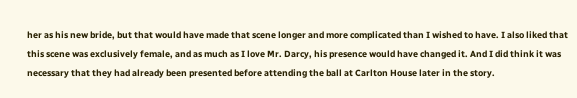her as his new bride, but that would have made that scene longer and more complicated than I wished to have. I also liked that this scene was exclusively female, and as much as I love Mr. Darcy, his presence would have changed it. And I did think it was necessary that they had already been presented before attending the ball at Carlton House later in the story.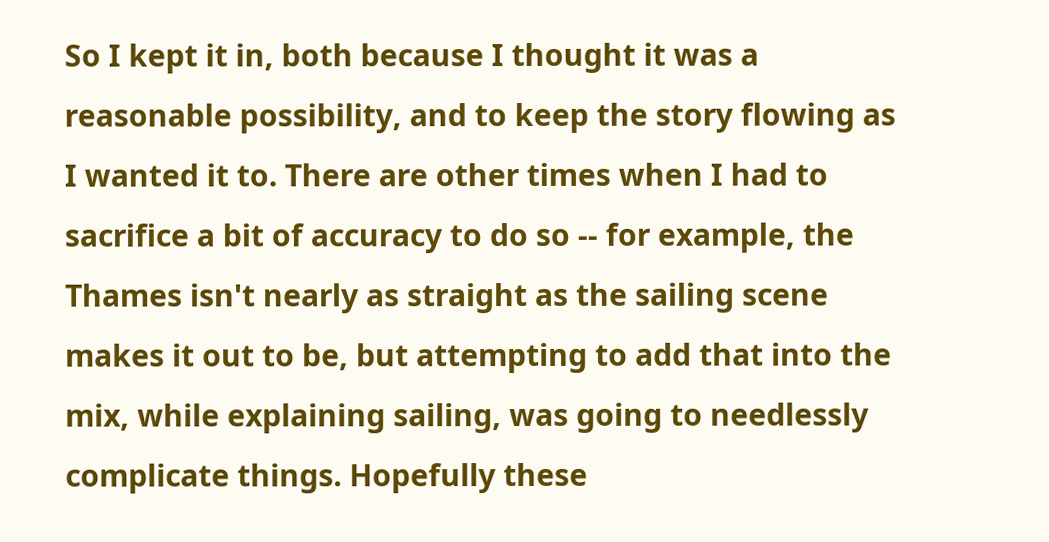So I kept it in, both because I thought it was a reasonable possibility, and to keep the story flowing as I wanted it to. There are other times when I had to sacrifice a bit of accuracy to do so -- for example, the Thames isn't nearly as straight as the sailing scene makes it out to be, but attempting to add that into the mix, while explaining sailing, was going to needlessly complicate things. Hopefully these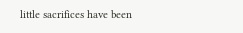little sacrifices have been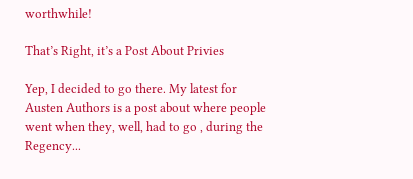worthwhile!

That’s Right, it’s a Post About Privies

Yep, I decided to go there. My latest for Austen Authors is a post about where people went when they, well, had to go , during the Regency...